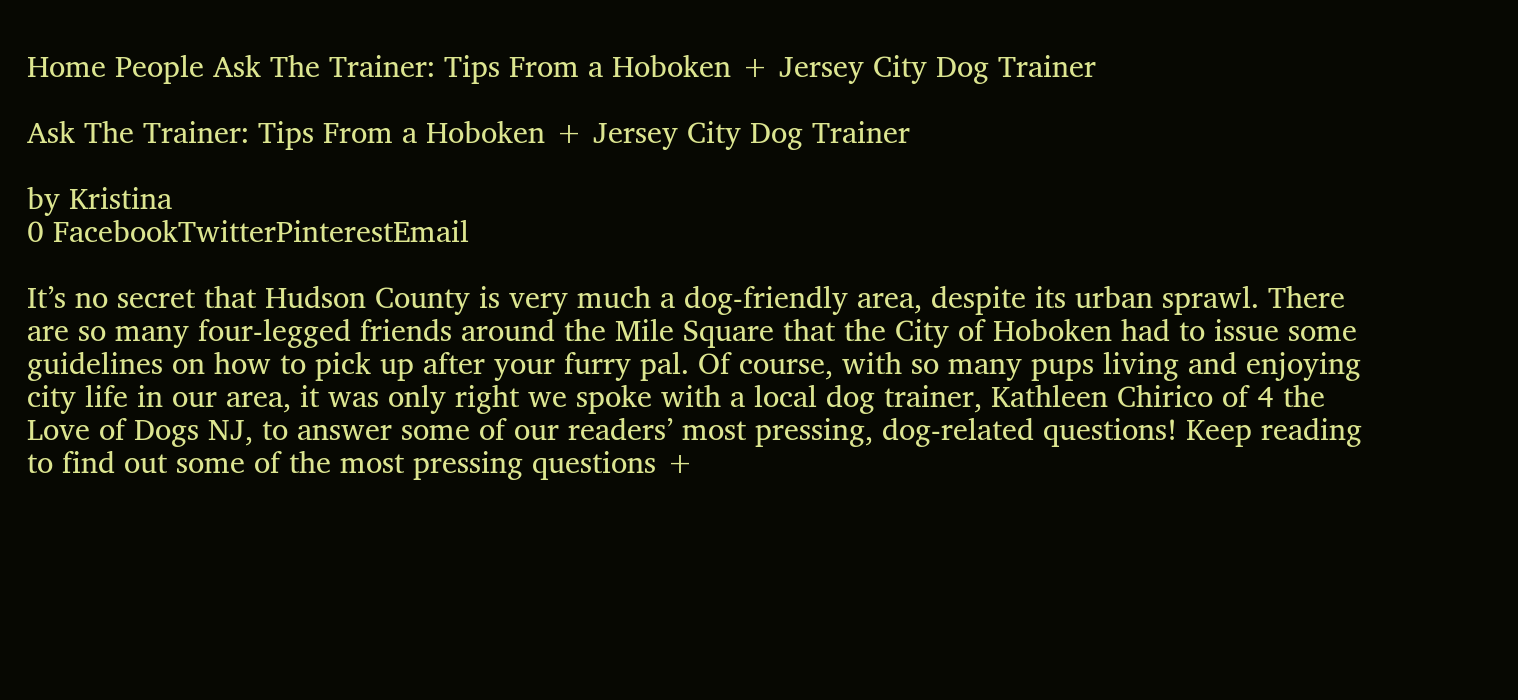Home People Ask The Trainer: Tips From a Hoboken + Jersey City Dog Trainer

Ask The Trainer: Tips From a Hoboken + Jersey City Dog Trainer

by Kristina
0 FacebookTwitterPinterestEmail

It’s no secret that Hudson County is very much a dog-friendly area, despite its urban sprawl. There are so many four-legged friends around the Mile Square that the City of Hoboken had to issue some guidelines on how to pick up after your furry pal. Of course, with so many pups living and enjoying city life in our area, it was only right we spoke with a local dog trainer, Kathleen Chirico of 4 the Love of Dogs NJ, to answer some of our readers’ most pressing, dog-related questions! Keep reading to find out some of the most pressing questions +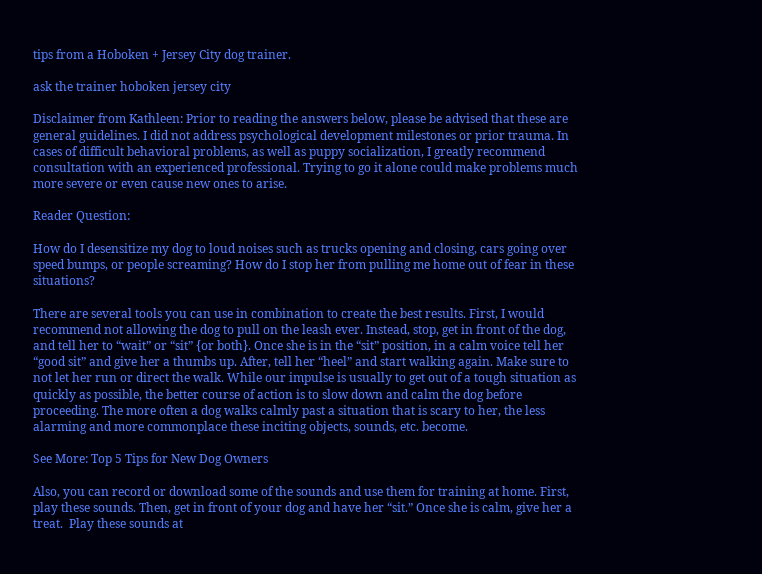tips from a Hoboken + Jersey City dog trainer.

ask the trainer hoboken jersey city

Disclaimer from Kathleen: Prior to reading the answers below, please be advised that these are general guidelines. I did not address psychological development milestones or prior trauma. In cases of difficult behavioral problems, as well as puppy socialization, I greatly recommend consultation with an experienced professional. Trying to go it alone could make problems much more severe or even cause new ones to arise.

Reader Question:

How do I desensitize my dog to loud noises such as trucks opening and closing, cars going over speed bumps, or people screaming? How do I stop her from pulling me home out of fear in these situations?

There are several tools you can use in combination to create the best results. First, I would recommend not allowing the dog to pull on the leash ever. Instead, stop, get in front of the dog, and tell her to “wait” or “sit” {or both}. Once she is in the “sit” position, in a calm voice tell her “good sit” and give her a thumbs up. After, tell her “heel” and start walking again. Make sure to not let her run or direct the walk. While our impulse is usually to get out of a tough situation as quickly as possible, the better course of action is to slow down and calm the dog before proceeding. The more often a dog walks calmly past a situation that is scary to her, the less alarming and more commonplace these inciting objects, sounds, etc. become.

See More: Top 5 Tips for New Dog Owners

Also, you can record or download some of the sounds and use them for training at home. First, play these sounds. Then, get in front of your dog and have her “sit.” Once she is calm, give her a treat.  Play these sounds at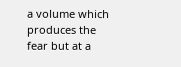a volume which produces the fear but at a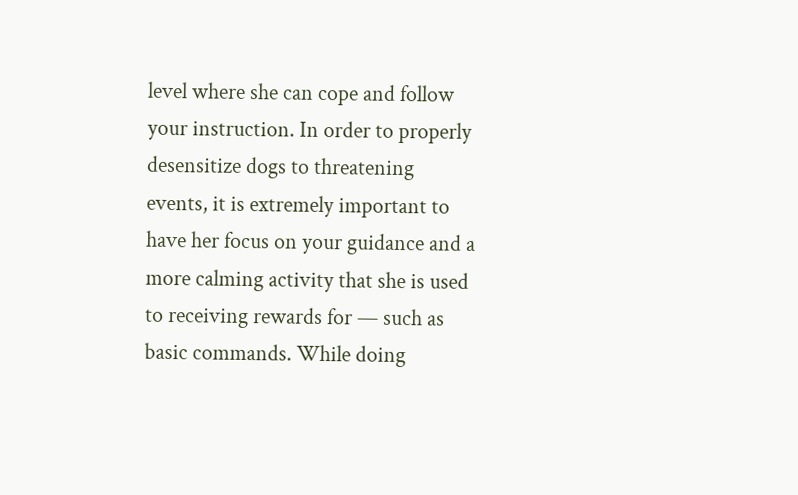level where she can cope and follow your instruction. In order to properly desensitize dogs to threatening events, it is extremely important to have her focus on your guidance and a more calming activity that she is used to receiving rewards for — such as basic commands. While doing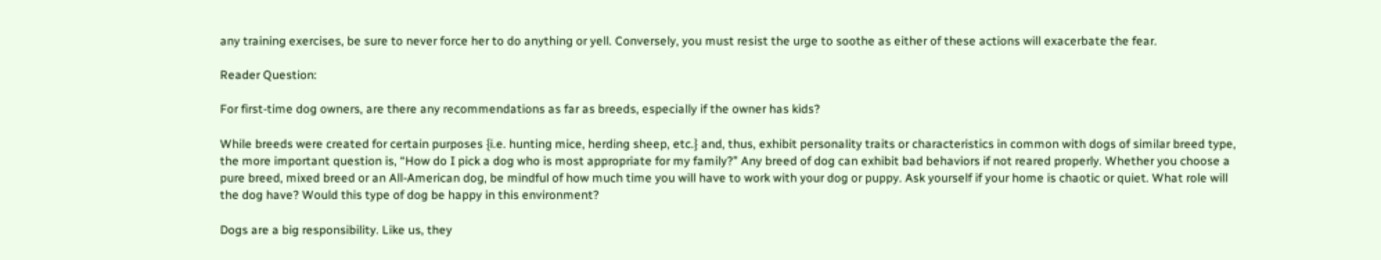any training exercises, be sure to never force her to do anything or yell. Conversely, you must resist the urge to soothe as either of these actions will exacerbate the fear.

Reader Question:

For first-time dog owners, are there any recommendations as far as breeds, especially if the owner has kids?

While breeds were created for certain purposes {i.e. hunting mice, herding sheep, etc.} and, thus, exhibit personality traits or characteristics in common with dogs of similar breed type, the more important question is, “How do I pick a dog who is most appropriate for my family?” Any breed of dog can exhibit bad behaviors if not reared properly. Whether you choose a pure breed, mixed breed or an All-American dog, be mindful of how much time you will have to work with your dog or puppy. Ask yourself if your home is chaotic or quiet. What role will the dog have? Would this type of dog be happy in this environment?

Dogs are a big responsibility. Like us, they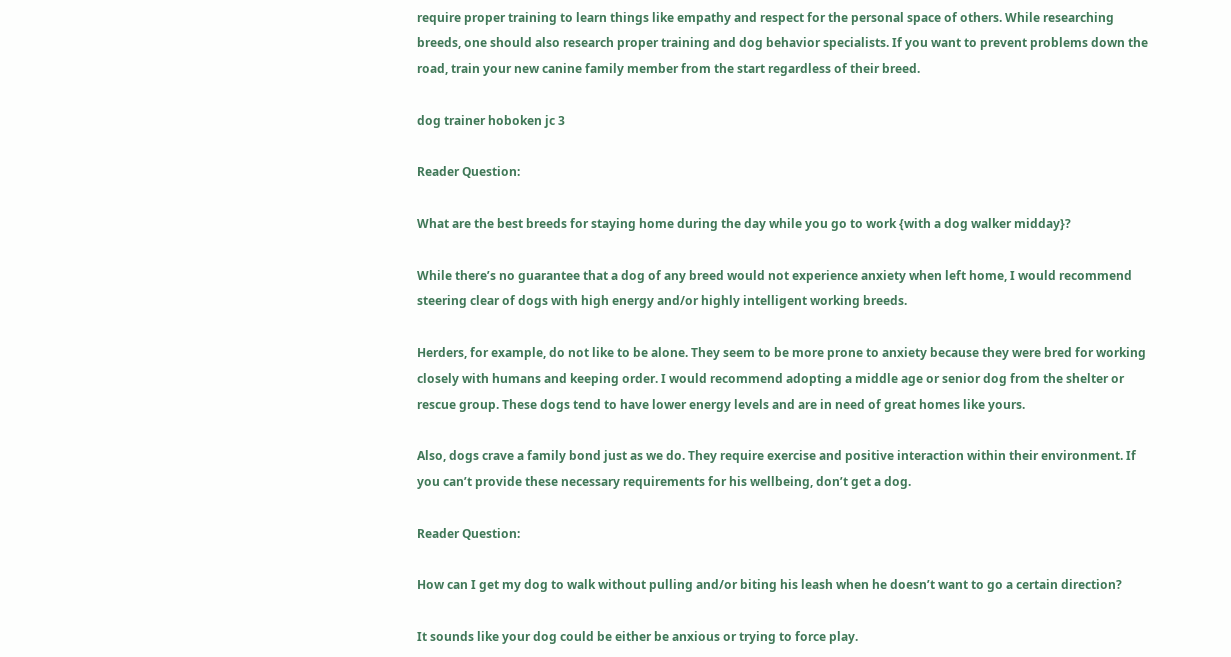require proper training to learn things like empathy and respect for the personal space of others. While researching breeds, one should also research proper training and dog behavior specialists. If you want to prevent problems down the road, train your new canine family member from the start regardless of their breed.

dog trainer hoboken jc 3

Reader Question:

What are the best breeds for staying home during the day while you go to work {with a dog walker midday}?

While there’s no guarantee that a dog of any breed would not experience anxiety when left home, I would recommend steering clear of dogs with high energy and/or highly intelligent working breeds.

Herders, for example, do not like to be alone. They seem to be more prone to anxiety because they were bred for working closely with humans and keeping order. I would recommend adopting a middle age or senior dog from the shelter or rescue group. These dogs tend to have lower energy levels and are in need of great homes like yours.

Also, dogs crave a family bond just as we do. They require exercise and positive interaction within their environment. If you can’t provide these necessary requirements for his wellbeing, don’t get a dog.

Reader Question:

How can I get my dog to walk without pulling and/or biting his leash when he doesn’t want to go a certain direction?

It sounds like your dog could be either be anxious or trying to force play.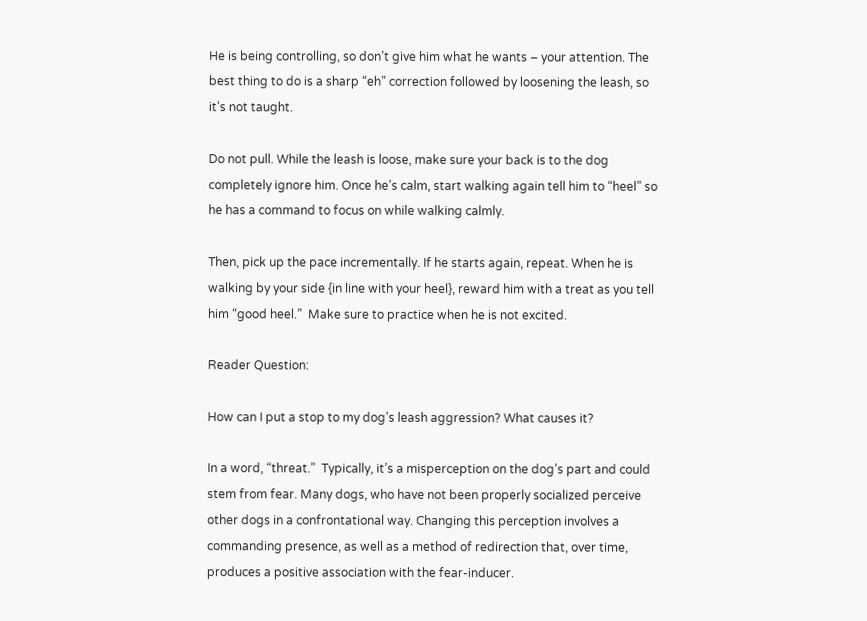He is being controlling, so don’t give him what he wants – your attention. The best thing to do is a sharp “eh” correction followed by loosening the leash, so it’s not taught.

Do not pull. While the leash is loose, make sure your back is to the dog completely ignore him. Once he’s calm, start walking again tell him to “heel” so he has a command to focus on while walking calmly.

Then, pick up the pace incrementally. If he starts again, repeat. When he is walking by your side {in line with your heel}, reward him with a treat as you tell him “good heel.”  Make sure to practice when he is not excited.

Reader Question:

How can I put a stop to my dog’s leash aggression? What causes it?

In a word, “threat.”  Typically, it’s a misperception on the dog’s part and could stem from fear. Many dogs, who have not been properly socialized perceive other dogs in a confrontational way. Changing this perception involves a commanding presence, as well as a method of redirection that, over time, produces a positive association with the fear-inducer.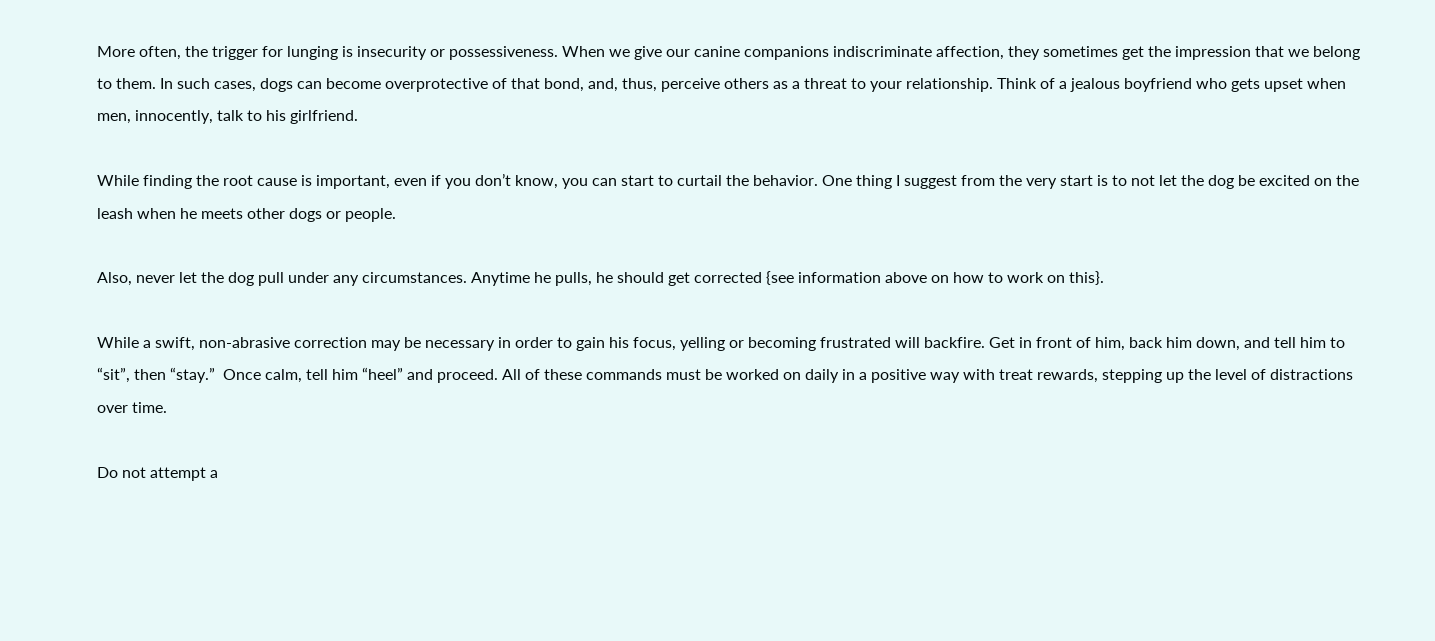More often, the trigger for lunging is insecurity or possessiveness. When we give our canine companions indiscriminate affection, they sometimes get the impression that we belong to them. In such cases, dogs can become overprotective of that bond, and, thus, perceive others as a threat to your relationship. Think of a jealous boyfriend who gets upset when men, innocently, talk to his girlfriend.

While finding the root cause is important, even if you don’t know, you can start to curtail the behavior. One thing I suggest from the very start is to not let the dog be excited on the leash when he meets other dogs or people.

Also, never let the dog pull under any circumstances. Anytime he pulls, he should get corrected {see information above on how to work on this}.

While a swift, non-abrasive correction may be necessary in order to gain his focus, yelling or becoming frustrated will backfire. Get in front of him, back him down, and tell him to “sit”, then “stay.”  Once calm, tell him “heel” and proceed. All of these commands must be worked on daily in a positive way with treat rewards, stepping up the level of distractions over time.

Do not attempt a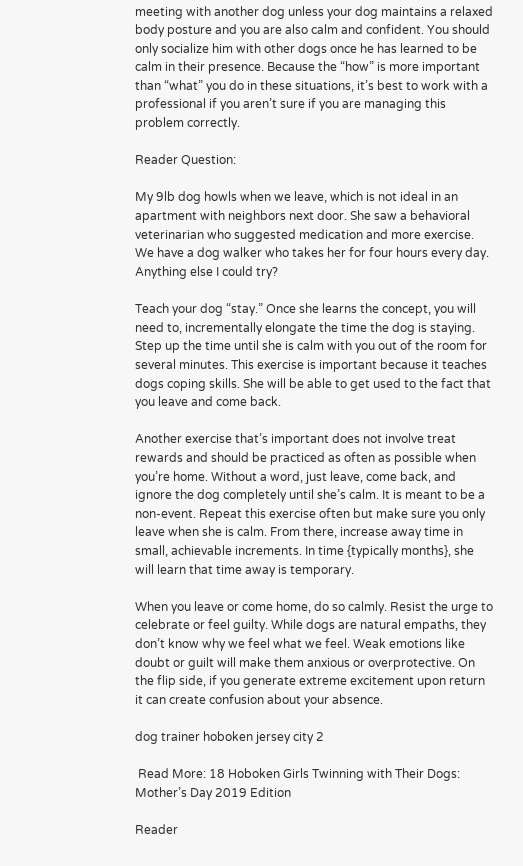meeting with another dog unless your dog maintains a relaxed body posture and you are also calm and confident. You should only socialize him with other dogs once he has learned to be calm in their presence. Because the “how” is more important than “what” you do in these situations, it’s best to work with a professional if you aren’t sure if you are managing this problem correctly.

Reader Question:

My 9lb dog howls when we leave, which is not ideal in an apartment with neighbors next door. She saw a behavioral veterinarian who suggested medication and more exercise. We have a dog walker who takes her for four hours every day. Anything else I could try?

Teach your dog “stay.” Once she learns the concept, you will need to, incrementally elongate the time the dog is staying. Step up the time until she is calm with you out of the room for several minutes. This exercise is important because it teaches dogs coping skills. She will be able to get used to the fact that you leave and come back.

Another exercise that’s important does not involve treat rewards and should be practiced as often as possible when you’re home. Without a word, just leave, come back, and ignore the dog completely until she’s calm. It is meant to be a non-event. Repeat this exercise often but make sure you only leave when she is calm. From there, increase away time in small, achievable increments. In time {typically months}, she will learn that time away is temporary.

When you leave or come home, do so calmly. Resist the urge to celebrate or feel guilty. While dogs are natural empaths, they don’t know why we feel what we feel. Weak emotions like doubt or guilt will make them anxious or overprotective. On the flip side, if you generate extreme excitement upon return it can create confusion about your absence.

dog trainer hoboken jersey city 2

 Read More: 18 Hoboken Girls Twinning with Their Dogs: Mother’s Day 2019 Edition

Reader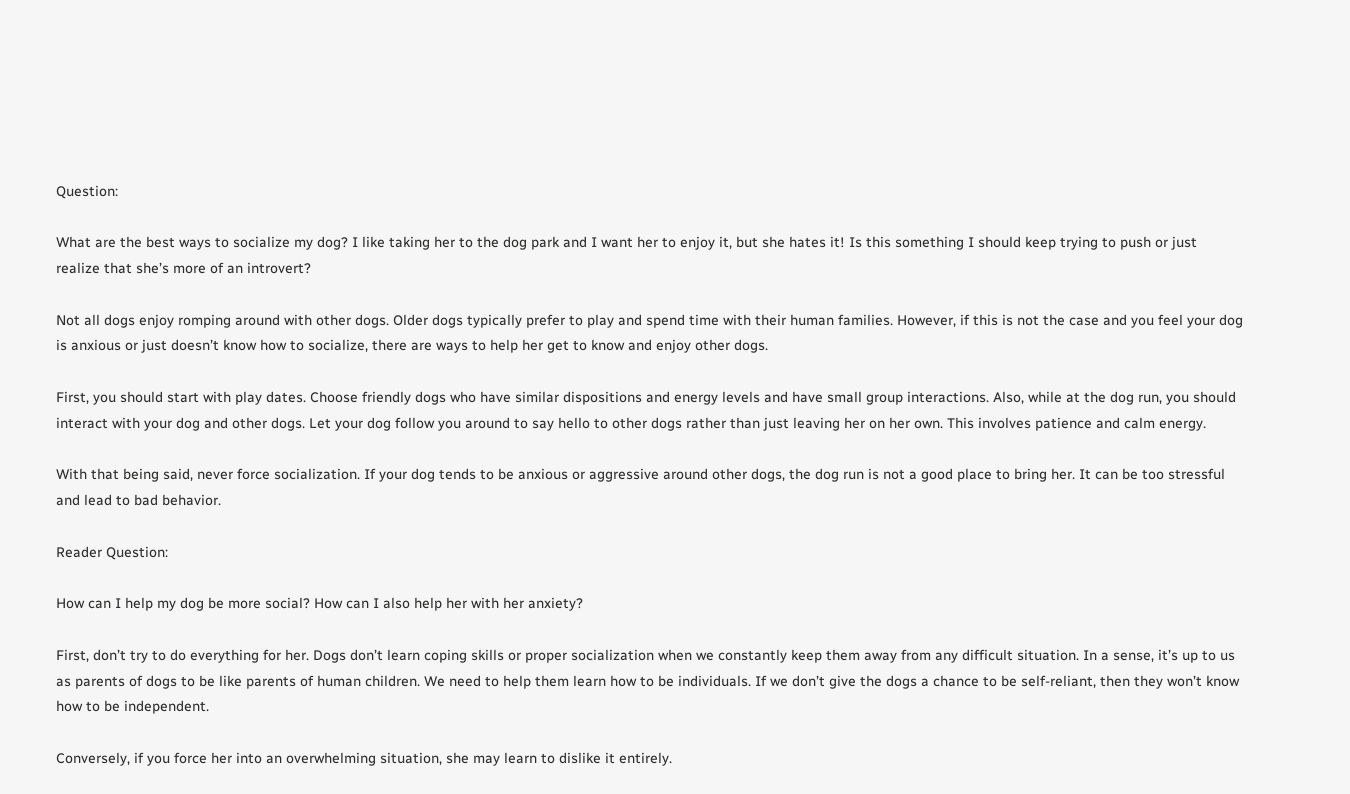Question:

What are the best ways to socialize my dog? I like taking her to the dog park and I want her to enjoy it, but she hates it! Is this something I should keep trying to push or just realize that she’s more of an introvert?

Not all dogs enjoy romping around with other dogs. Older dogs typically prefer to play and spend time with their human families. However, if this is not the case and you feel your dog is anxious or just doesn’t know how to socialize, there are ways to help her get to know and enjoy other dogs.

First, you should start with play dates. Choose friendly dogs who have similar dispositions and energy levels and have small group interactions. Also, while at the dog run, you should interact with your dog and other dogs. Let your dog follow you around to say hello to other dogs rather than just leaving her on her own. This involves patience and calm energy.

With that being said, never force socialization. If your dog tends to be anxious or aggressive around other dogs, the dog run is not a good place to bring her. It can be too stressful and lead to bad behavior.

Reader Question:

How can I help my dog be more social? How can I also help her with her anxiety?

First, don’t try to do everything for her. Dogs don’t learn coping skills or proper socialization when we constantly keep them away from any difficult situation. In a sense, it’s up to us as parents of dogs to be like parents of human children. We need to help them learn how to be individuals. If we don’t give the dogs a chance to be self-reliant, then they won’t know how to be independent.

Conversely, if you force her into an overwhelming situation, she may learn to dislike it entirely.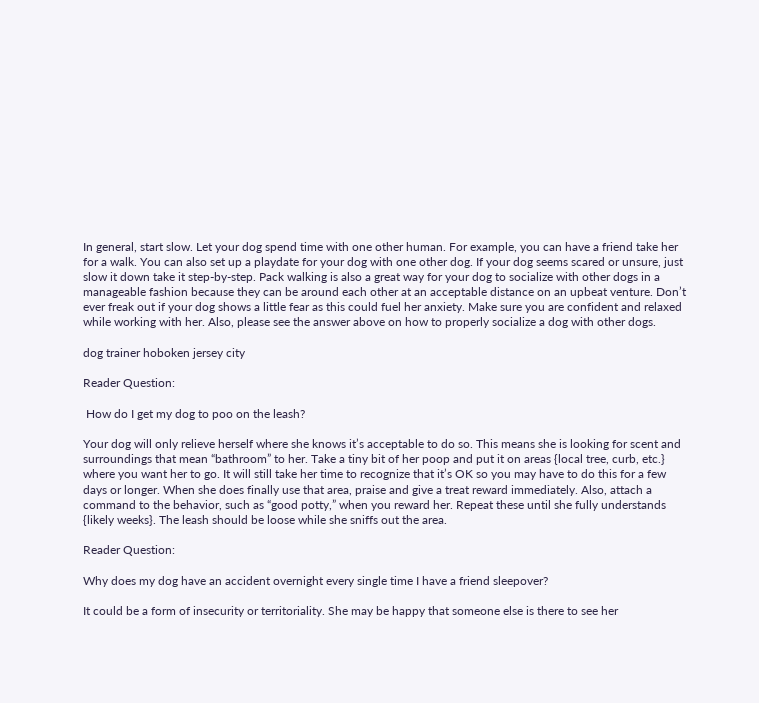In general, start slow. Let your dog spend time with one other human. For example, you can have a friend take her for a walk. You can also set up a playdate for your dog with one other dog. If your dog seems scared or unsure, just slow it down take it step-by-step. Pack walking is also a great way for your dog to socialize with other dogs in a manageable fashion because they can be around each other at an acceptable distance on an upbeat venture. Don’t ever freak out if your dog shows a little fear as this could fuel her anxiety. Make sure you are confident and relaxed while working with her. Also, please see the answer above on how to properly socialize a dog with other dogs.

dog trainer hoboken jersey city

Reader Question:

 How do I get my dog to poo on the leash?

Your dog will only relieve herself where she knows it’s acceptable to do so. This means she is looking for scent and surroundings that mean “bathroom” to her. Take a tiny bit of her poop and put it on areas {local tree, curb, etc.} where you want her to go. It will still take her time to recognize that it’s OK so you may have to do this for a few days or longer. When she does finally use that area, praise and give a treat reward immediately. Also, attach a command to the behavior, such as “good potty,” when you reward her. Repeat these until she fully understands {likely weeks}. The leash should be loose while she sniffs out the area.

Reader Question:

Why does my dog have an accident overnight every single time I have a friend sleepover?

It could be a form of insecurity or territoriality. She may be happy that someone else is there to see her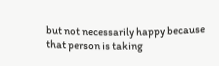but not necessarily happy because that person is taking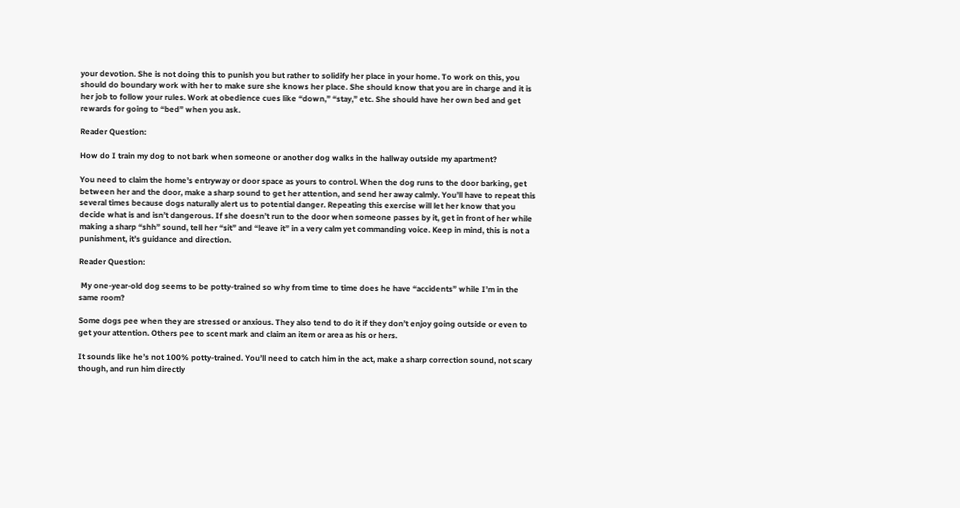your devotion. She is not doing this to punish you but rather to solidify her place in your home. To work on this, you should do boundary work with her to make sure she knows her place. She should know that you are in charge and it is her job to follow your rules. Work at obedience cues like “down,” “stay,” etc. She should have her own bed and get rewards for going to “bed” when you ask.

Reader Question:

How do I train my dog to not bark when someone or another dog walks in the hallway outside my apartment?

You need to claim the home’s entryway or door space as yours to control. When the dog runs to the door barking, get between her and the door, make a sharp sound to get her attention, and send her away calmly. You’ll have to repeat this several times because dogs naturally alert us to potential danger. Repeating this exercise will let her know that you decide what is and isn’t dangerous. If she doesn’t run to the door when someone passes by it, get in front of her while making a sharp “shh” sound, tell her “sit” and “leave it” in a very calm yet commanding voice. Keep in mind, this is not a punishment, it’s guidance and direction.

Reader Question:

 My one-year-old dog seems to be potty-trained so why from time to time does he have “accidents” while I’m in the same room?

Some dogs pee when they are stressed or anxious. They also tend to do it if they don’t enjoy going outside or even to get your attention. Others pee to scent mark and claim an item or area as his or hers.

It sounds like he’s not 100% potty-trained. You’ll need to catch him in the act, make a sharp correction sound, not scary though, and run him directly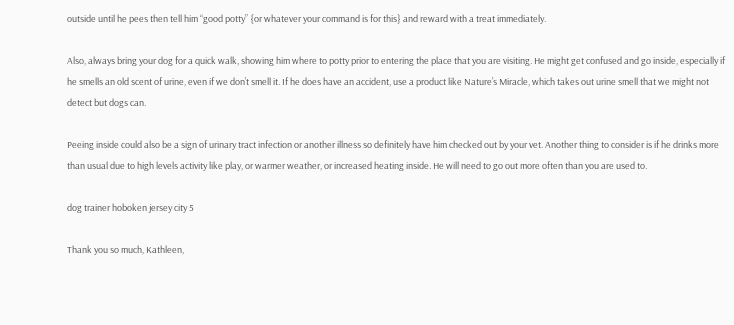outside until he pees then tell him “good potty” {or whatever your command is for this} and reward with a treat immediately.

Also, always bring your dog for a quick walk, showing him where to potty prior to entering the place that you are visiting. He might get confused and go inside, especially if he smells an old scent of urine, even if we don’t smell it. If he does have an accident, use a product like Nature’s Miracle, which takes out urine smell that we might not detect but dogs can.

Peeing inside could also be a sign of urinary tract infection or another illness so definitely have him checked out by your vet. Another thing to consider is if he drinks more than usual due to high levels activity like play, or warmer weather, or increased heating inside. He will need to go out more often than you are used to.

dog trainer hoboken jersey city 5

Thank you so much, Kathleen,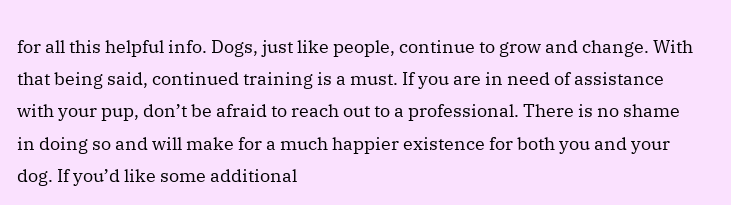for all this helpful info. Dogs, just like people, continue to grow and change. With that being said, continued training is a must. If you are in need of assistance with your pup, don’t be afraid to reach out to a professional. There is no shame in doing so and will make for a much happier existence for both you and your dog. If you’d like some additional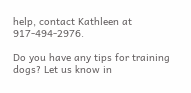help, contact Kathleen at 917-494-2976.

Do you have any tips for training dogs? Let us know in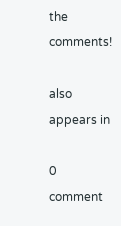the comments!

also appears in

0 comment